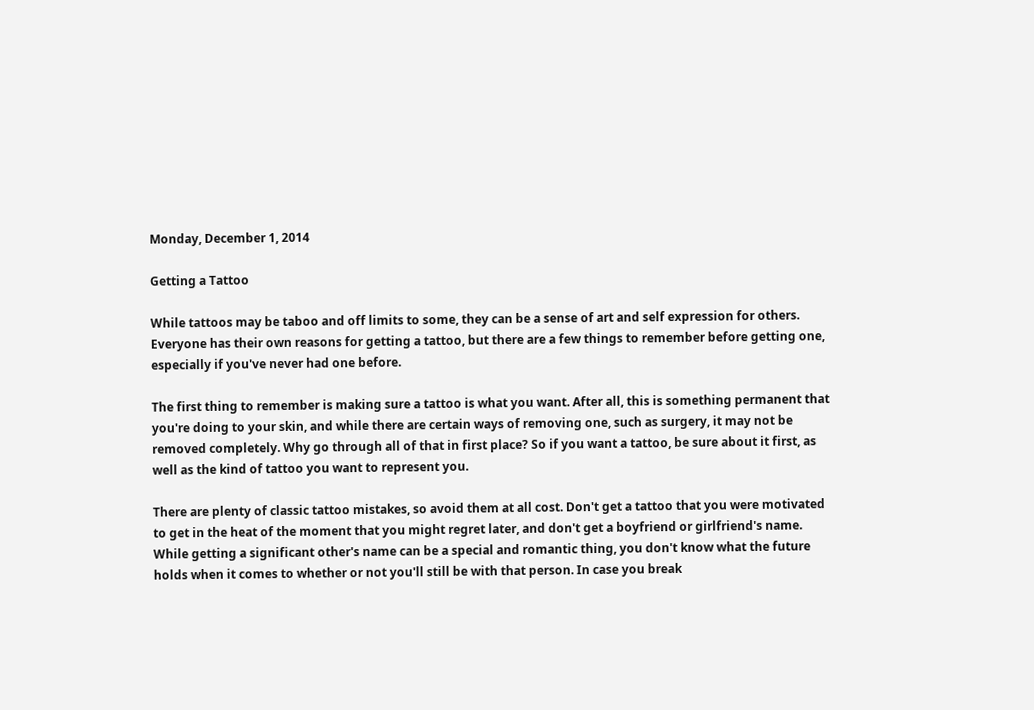Monday, December 1, 2014

Getting a Tattoo

While tattoos may be taboo and off limits to some, they can be a sense of art and self expression for others. Everyone has their own reasons for getting a tattoo, but there are a few things to remember before getting one, especially if you've never had one before.

The first thing to remember is making sure a tattoo is what you want. After all, this is something permanent that you're doing to your skin, and while there are certain ways of removing one, such as surgery, it may not be removed completely. Why go through all of that in first place? So if you want a tattoo, be sure about it first, as well as the kind of tattoo you want to represent you.

There are plenty of classic tattoo mistakes, so avoid them at all cost. Don't get a tattoo that you were motivated to get in the heat of the moment that you might regret later, and don't get a boyfriend or girlfriend's name. While getting a significant other's name can be a special and romantic thing, you don't know what the future holds when it comes to whether or not you'll still be with that person. In case you break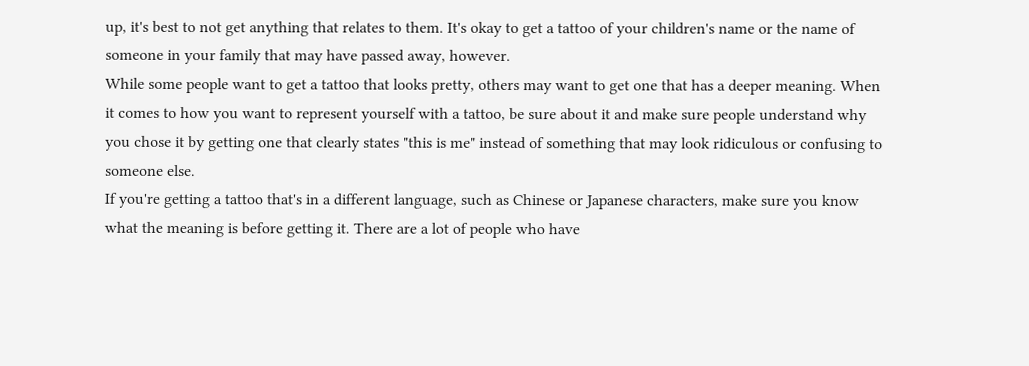up, it's best to not get anything that relates to them. It's okay to get a tattoo of your children's name or the name of someone in your family that may have passed away, however.
While some people want to get a tattoo that looks pretty, others may want to get one that has a deeper meaning. When it comes to how you want to represent yourself with a tattoo, be sure about it and make sure people understand why you chose it by getting one that clearly states "this is me" instead of something that may look ridiculous or confusing to someone else.
If you're getting a tattoo that's in a different language, such as Chinese or Japanese characters, make sure you know what the meaning is before getting it. There are a lot of people who have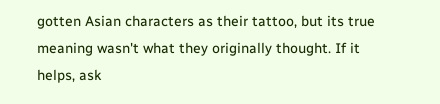gotten Asian characters as their tattoo, but its true meaning wasn't what they originally thought. If it helps, ask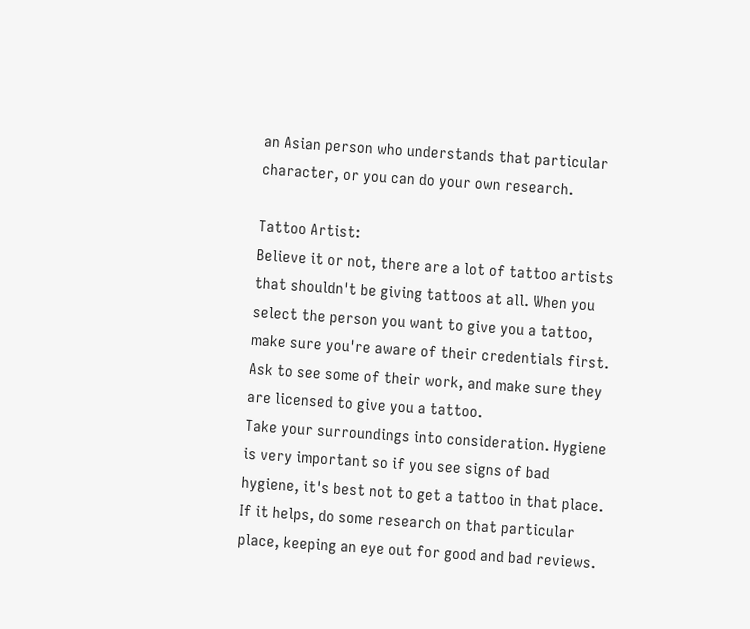an Asian person who understands that particular character, or you can do your own research.

Tattoo Artist:
Believe it or not, there are a lot of tattoo artists that shouldn't be giving tattoos at all. When you select the person you want to give you a tattoo, make sure you're aware of their credentials first. Ask to see some of their work, and make sure they are licensed to give you a tattoo.
Take your surroundings into consideration. Hygiene is very important so if you see signs of bad hygiene, it's best not to get a tattoo in that place. If it helps, do some research on that particular place, keeping an eye out for good and bad reviews.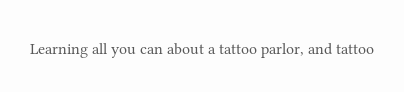Learning all you can about a tattoo parlor, and tattoo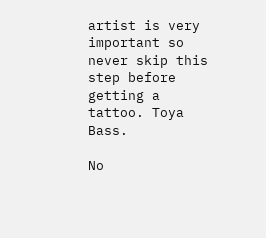artist is very important so never skip this step before getting a tattoo. Toya Bass.

No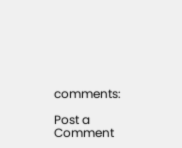comments:

Post a Comment